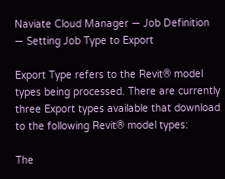Naviate Cloud Manager — Job Definition — Setting Job Type to Export

Export Type refers to the Revit® model types being processed. There are currently three Export types available that download to the following Revit® model types:

The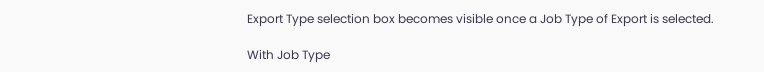Export Type selection box becomes visible once a Job Type of Export is selected.

With Job Type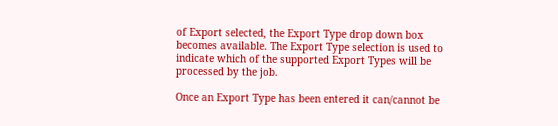of Export selected, the Export Type drop down box becomes available. The Export Type selection is used to indicate which of the supported Export Types will be processed by the job.

Once an Export Type has been entered it can/cannot be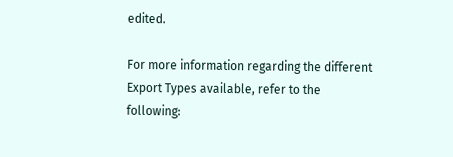edited.

For more information regarding the different Export Types available, refer to the following: